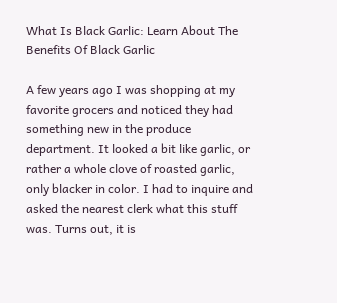What Is Black Garlic: Learn About The Benefits Of Black Garlic

A few years ago I was shopping at my favorite grocers and noticed they had something new in the produce department. It looked a bit like garlic, or rather a whole clove of roasted garlic, only blacker in color. I had to inquire and asked the nearest clerk what this stuff was. Turns out, it is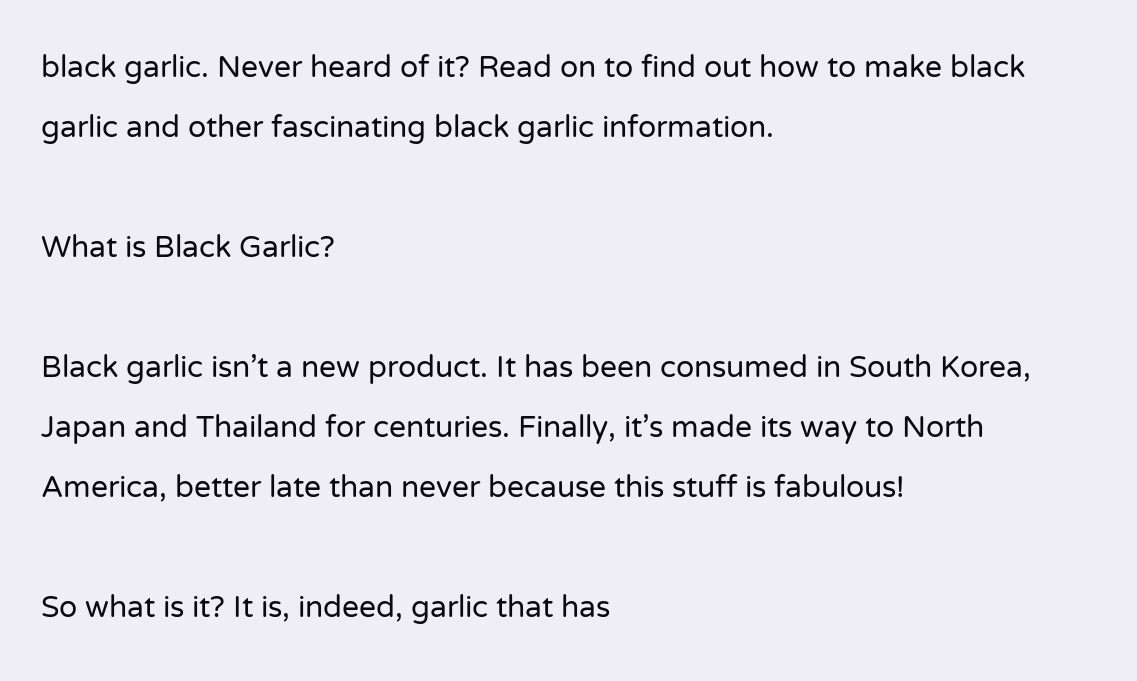black garlic. Never heard of it? Read on to find out how to make black garlic and other fascinating black garlic information.

What is Black Garlic?

Black garlic isn’t a new product. It has been consumed in South Korea, Japan and Thailand for centuries. Finally, it’s made its way to North America, better late than never because this stuff is fabulous!

So what is it? It is, indeed, garlic that has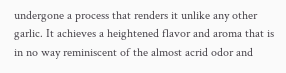undergone a process that renders it unlike any other garlic. It achieves a heightened flavor and aroma that is in no way reminiscent of the almost acrid odor and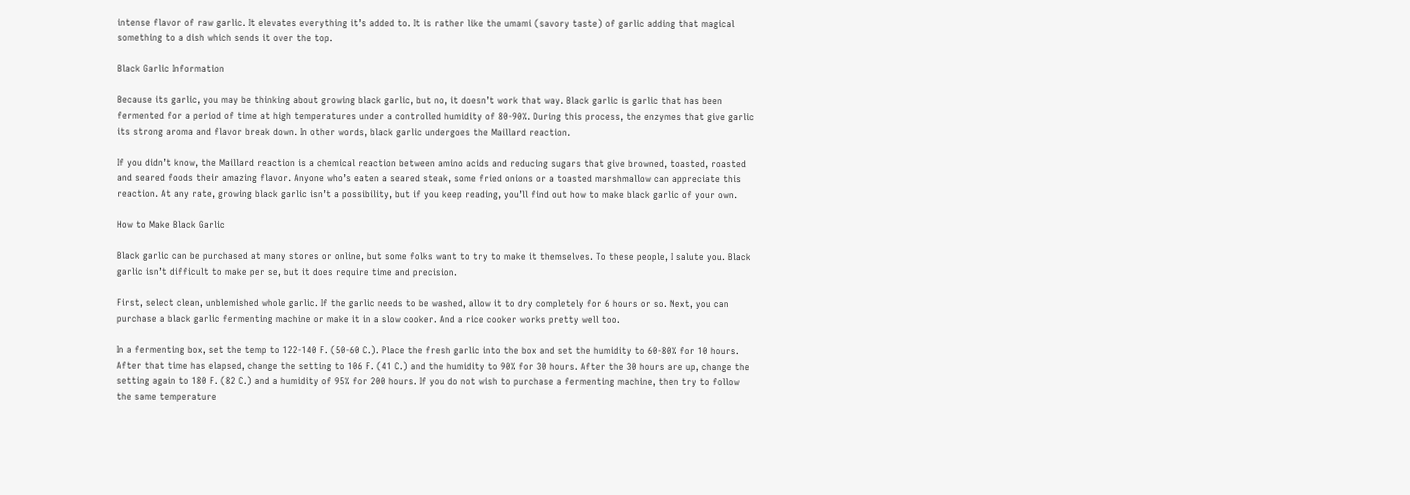intense flavor of raw garlic. It elevates everything it’s added to. It is rather like the umami (savory taste) of garlic adding that magical something to a dish which sends it over the top.

Black Garlic Information

Because its garlic, you may be thinking about growing black garlic, but no, it doesn’t work that way. Black garlic is garlic that has been fermented for a period of time at high temperatures under a controlled humidity of 80-90%. During this process, the enzymes that give garlic its strong aroma and flavor break down. In other words, black garlic undergoes the Maillard reaction.

If you didn’t know, the Maillard reaction is a chemical reaction between amino acids and reducing sugars that give browned, toasted, roasted and seared foods their amazing flavor. Anyone who’s eaten a seared steak, some fried onions or a toasted marshmallow can appreciate this reaction. At any rate, growing black garlic isn’t a possibility, but if you keep reading, you’ll find out how to make black garlic of your own.

How to Make Black Garlic

Black garlic can be purchased at many stores or online, but some folks want to try to make it themselves. To these people, I salute you. Black garlic isn’t difficult to make per se, but it does require time and precision.

First, select clean, unblemished whole garlic. If the garlic needs to be washed, allow it to dry completely for 6 hours or so. Next, you can purchase a black garlic fermenting machine or make it in a slow cooker. And a rice cooker works pretty well too.

In a fermenting box, set the temp to 122-140 F. (50-60 C.). Place the fresh garlic into the box and set the humidity to 60-80% for 10 hours. After that time has elapsed, change the setting to 106 F. (41 C.) and the humidity to 90% for 30 hours. After the 30 hours are up, change the setting again to 180 F. (82 C.) and a humidity of 95% for 200 hours. If you do not wish to purchase a fermenting machine, then try to follow the same temperature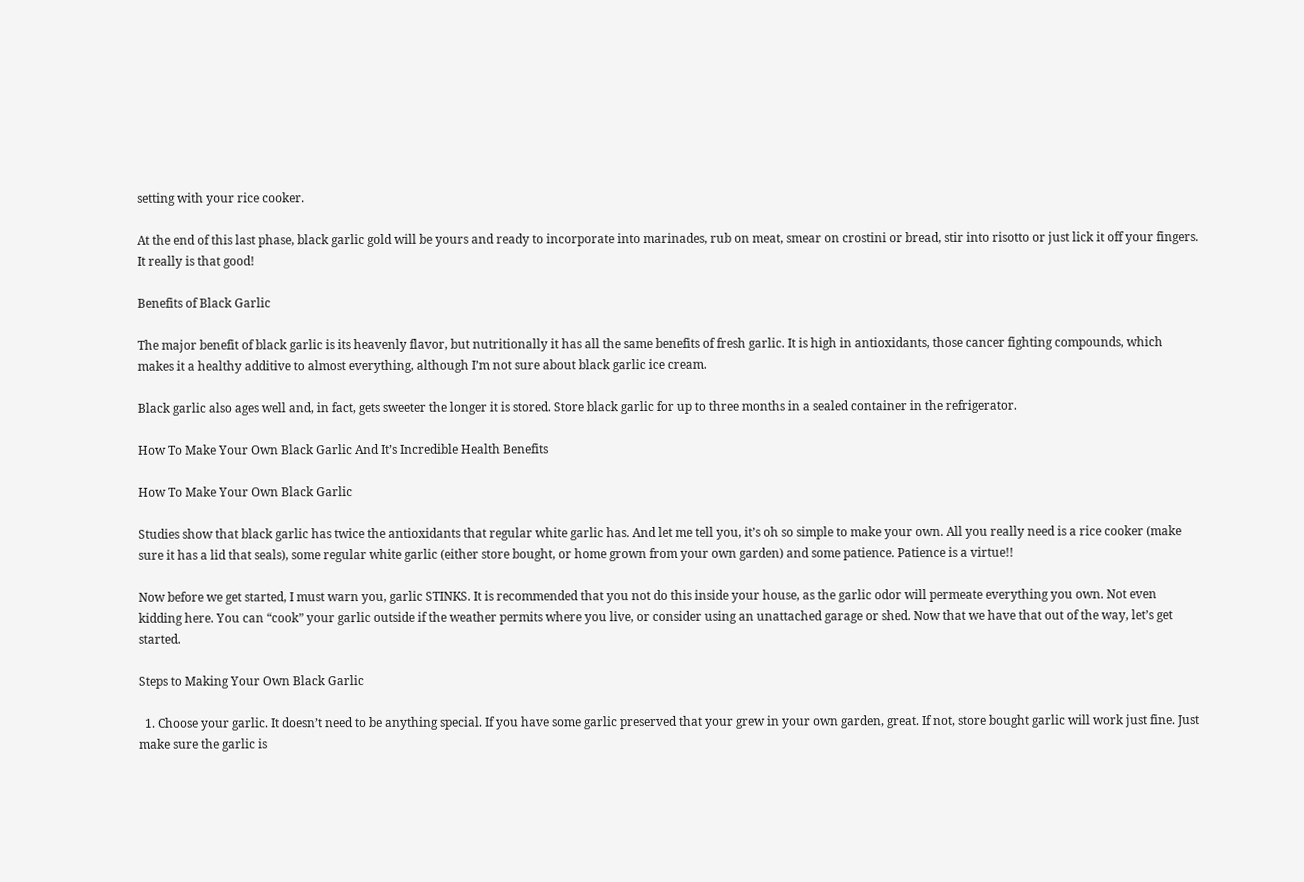setting with your rice cooker.

At the end of this last phase, black garlic gold will be yours and ready to incorporate into marinades, rub on meat, smear on crostini or bread, stir into risotto or just lick it off your fingers. It really is that good!

Benefits of Black Garlic

The major benefit of black garlic is its heavenly flavor, but nutritionally it has all the same benefits of fresh garlic. It is high in antioxidants, those cancer fighting compounds, which makes it a healthy additive to almost everything, although I’m not sure about black garlic ice cream.

Black garlic also ages well and, in fact, gets sweeter the longer it is stored. Store black garlic for up to three months in a sealed container in the refrigerator.

How To Make Your Own Black Garlic And It’s Incredible Health Benefits

How To Make Your Own Black Garlic

Studies show that black garlic has twice the antioxidants that regular white garlic has. And let me tell you, it’s oh so simple to make your own. All you really need is a rice cooker (make sure it has a lid that seals), some regular white garlic (either store bought, or home grown from your own garden) and some patience. Patience is a virtue!!

Now before we get started, I must warn you, garlic STINKS. It is recommended that you not do this inside your house, as the garlic odor will permeate everything you own. Not even kidding here. You can “cook” your garlic outside if the weather permits where you live, or consider using an unattached garage or shed. Now that we have that out of the way, let’s get started.

Steps to Making Your Own Black Garlic

  1. Choose your garlic. It doesn’t need to be anything special. If you have some garlic preserved that your grew in your own garden, great. If not, store bought garlic will work just fine. Just make sure the garlic is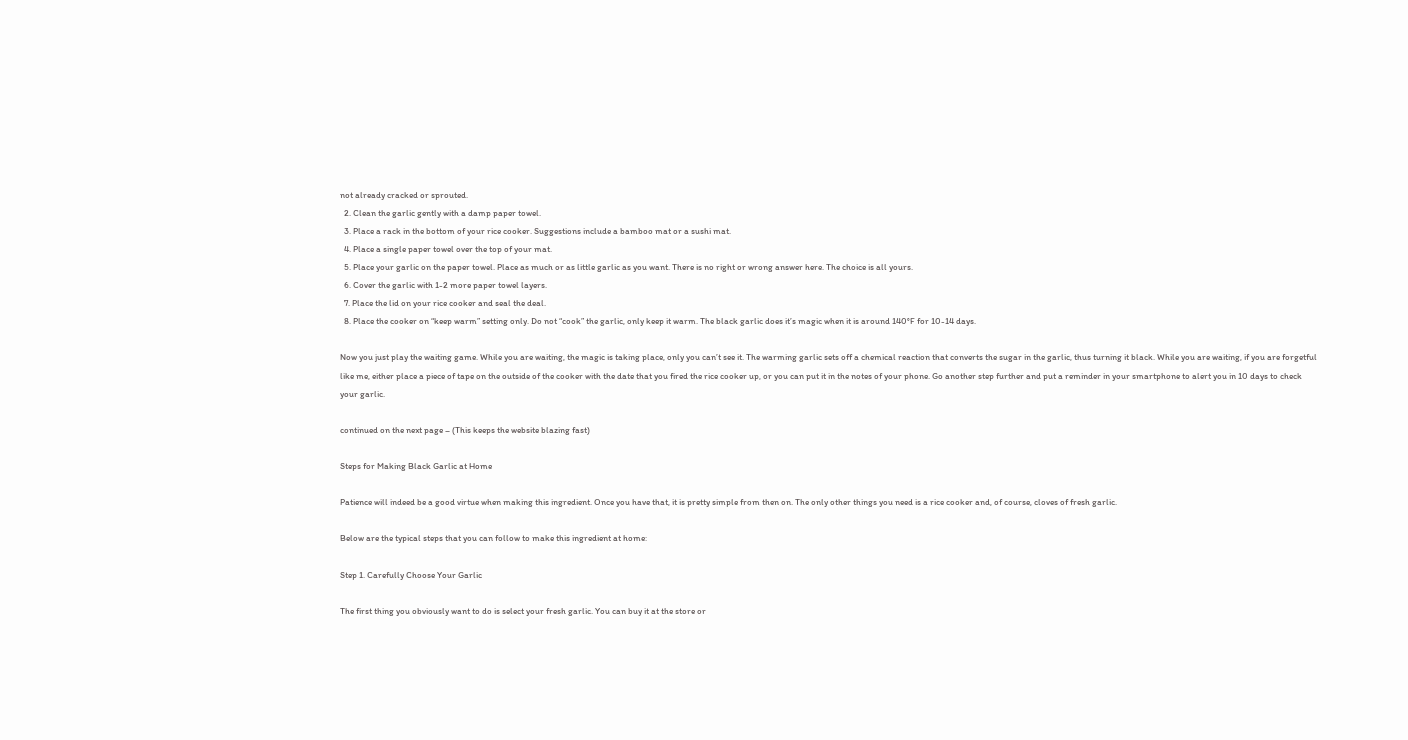not already cracked or sprouted.
  2. Clean the garlic gently with a damp paper towel.
  3. Place a rack in the bottom of your rice cooker. Suggestions include a bamboo mat or a sushi mat.
  4. Place a single paper towel over the top of your mat.
  5. Place your garlic on the paper towel. Place as much or as little garlic as you want. There is no right or wrong answer here. The choice is all yours.
  6. Cover the garlic with 1-2 more paper towel layers.
  7. Place the lid on your rice cooker and seal the deal.
  8. Place the cooker on “keep warm” setting only. Do not “cook” the garlic, only keep it warm. The black garlic does it’s magic when it is around 140°F for 10-14 days.

Now you just play the waiting game. While you are waiting, the magic is taking place, only you can’t see it. The warming garlic sets off a chemical reaction that converts the sugar in the garlic, thus turning it black. While you are waiting, if you are forgetful like me, either place a piece of tape on the outside of the cooker with the date that you fired the rice cooker up, or you can put it in the notes of your phone. Go another step further and put a reminder in your smartphone to alert you in 10 days to check your garlic.

continued on the next page – (This keeps the website blazing fast)

Steps for Making Black Garlic at Home

Patience will indeed be a good virtue when making this ingredient. Once you have that, it is pretty simple from then on. The only other things you need is a rice cooker and, of course, cloves of fresh garlic.

Below are the typical steps that you can follow to make this ingredient at home:

Step 1. Carefully Choose Your Garlic

The first thing you obviously want to do is select your fresh garlic. You can buy it at the store or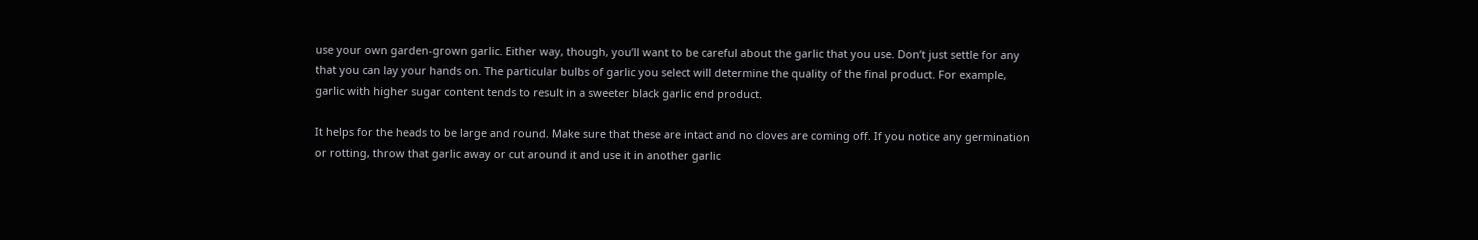use your own garden-grown garlic. Either way, though, you’ll want to be careful about the garlic that you use. Don’t just settle for any that you can lay your hands on. The particular bulbs of garlic you select will determine the quality of the final product. For example, garlic with higher sugar content tends to result in a sweeter black garlic end product.

It helps for the heads to be large and round. Make sure that these are intact and no cloves are coming off. If you notice any germination or rotting, throw that garlic away or cut around it and use it in another garlic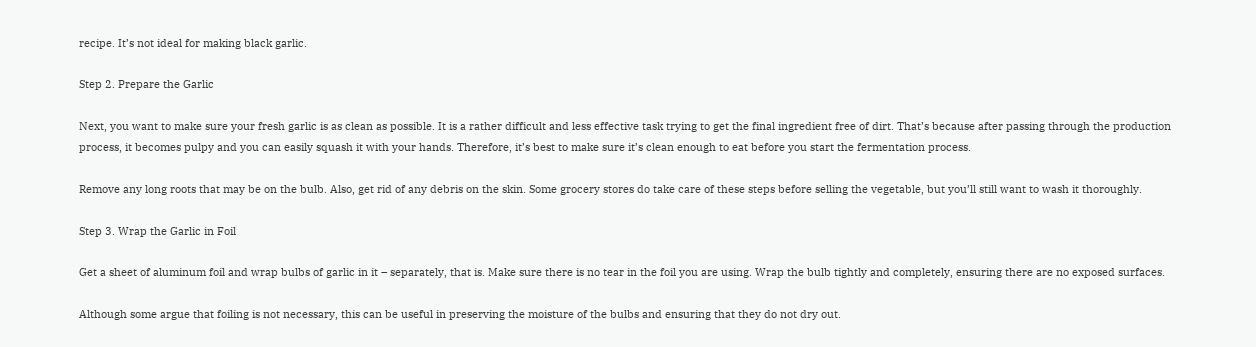recipe. It’s not ideal for making black garlic.

Step 2. Prepare the Garlic

Next, you want to make sure your fresh garlic is as clean as possible. It is a rather difficult and less effective task trying to get the final ingredient free of dirt. That’s because after passing through the production process, it becomes pulpy and you can easily squash it with your hands. Therefore, it’s best to make sure it’s clean enough to eat before you start the fermentation process.

Remove any long roots that may be on the bulb. Also, get rid of any debris on the skin. Some grocery stores do take care of these steps before selling the vegetable, but you’ll still want to wash it thoroughly.

Step 3. Wrap the Garlic in Foil

Get a sheet of aluminum foil and wrap bulbs of garlic in it – separately, that is. Make sure there is no tear in the foil you are using. Wrap the bulb tightly and completely, ensuring there are no exposed surfaces.

Although some argue that foiling is not necessary, this can be useful in preserving the moisture of the bulbs and ensuring that they do not dry out.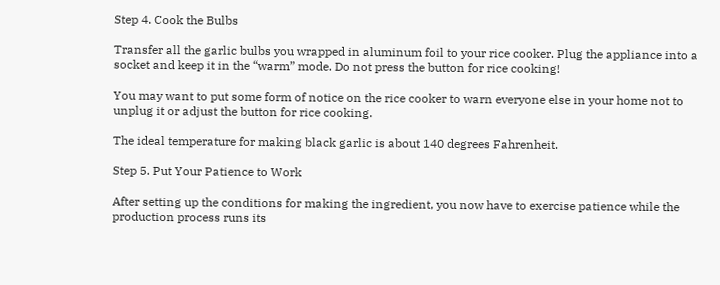Step 4. Cook the Bulbs

Transfer all the garlic bulbs you wrapped in aluminum foil to your rice cooker. Plug the appliance into a socket and keep it in the “warm” mode. Do not press the button for rice cooking!

You may want to put some form of notice on the rice cooker to warn everyone else in your home not to unplug it or adjust the button for rice cooking.

The ideal temperature for making black garlic is about 140 degrees Fahrenheit.

Step 5. Put Your Patience to Work

After setting up the conditions for making the ingredient, you now have to exercise patience while the production process runs its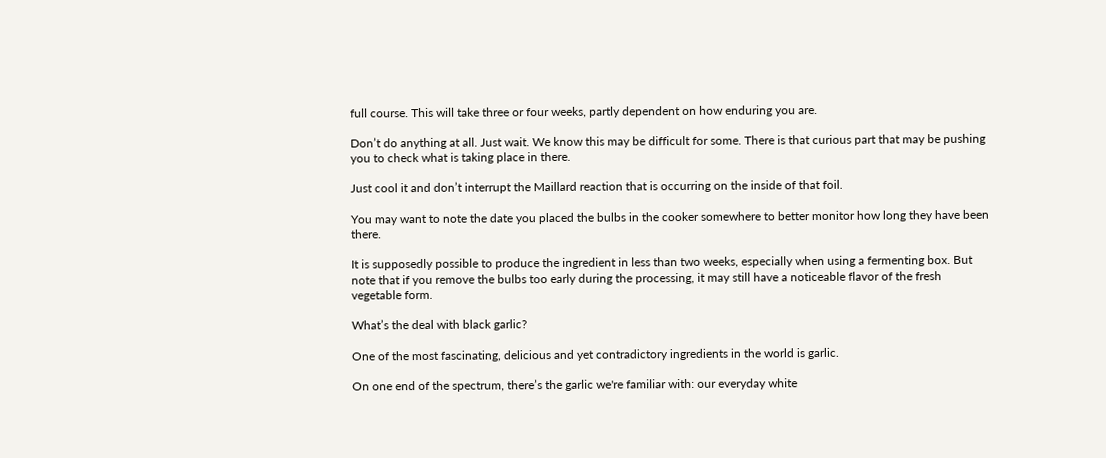full course. This will take three or four weeks, partly dependent on how enduring you are.

Don’t do anything at all. Just wait. We know this may be difficult for some. There is that curious part that may be pushing you to check what is taking place in there.

Just cool it and don’t interrupt the Maillard reaction that is occurring on the inside of that foil.

You may want to note the date you placed the bulbs in the cooker somewhere to better monitor how long they have been there.

It is supposedly possible to produce the ingredient in less than two weeks, especially when using a fermenting box. But note that if you remove the bulbs too early during the processing, it may still have a noticeable flavor of the fresh vegetable form.

What’s the deal with black garlic?

One of the most fascinating, delicious and yet contradictory ingredients in the world is garlic.

On one end of the spectrum, there’s the garlic we're familiar with: our everyday white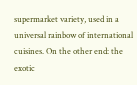supermarket variety, used in a universal rainbow of international cuisines. On the other end: the exotic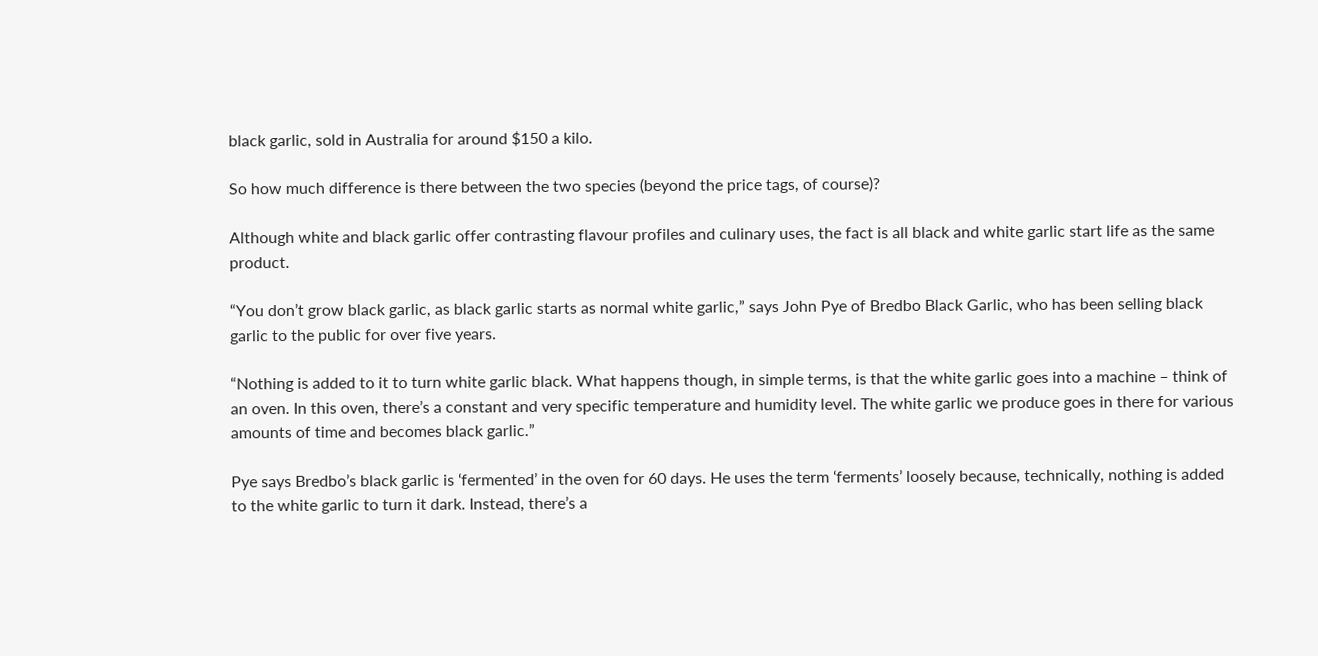black garlic, sold in Australia for around $150 a kilo.

So how much difference is there between the two species (beyond the price tags, of course)?

Although white and black garlic offer contrasting flavour profiles and culinary uses, the fact is all black and white garlic start life as the same product.

“You don’t grow black garlic, as black garlic starts as normal white garlic,” says John Pye of Bredbo Black Garlic, who has been selling black garlic to the public for over five years.

“Nothing is added to it to turn white garlic black. What happens though, in simple terms, is that the white garlic goes into a machine – think of an oven. In this oven, there’s a constant and very specific temperature and humidity level. The white garlic we produce goes in there for various amounts of time and becomes black garlic.”

Pye says Bredbo’s black garlic is ‘fermented’ in the oven for 60 days. He uses the term ‘ferments’ loosely because, technically, nothing is added to the white garlic to turn it dark. Instead, there’s a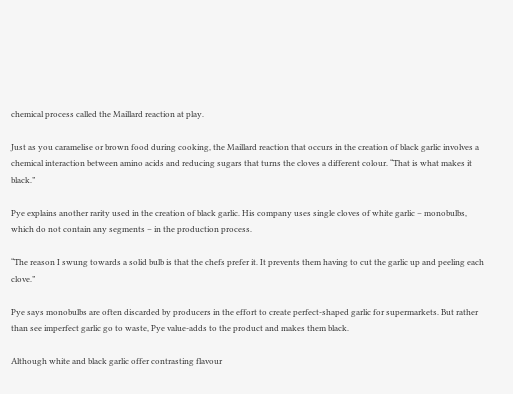chemical process called the Maillard reaction at play.

Just as you caramelise or brown food during cooking, the Maillard reaction that occurs in the creation of black garlic involves a chemical interaction between amino acids and reducing sugars that turns the cloves a different colour. “That is what makes it black.”

Pye explains another rarity used in the creation of black garlic. His company uses single cloves of white garlic – monobulbs, which do not contain any segments – in the production process.

“The reason I swung towards a solid bulb is that the chefs prefer it. It prevents them having to cut the garlic up and peeling each clove.”

Pye says monobulbs are often discarded by producers in the effort to create perfect-shaped garlic for supermarkets. But rather than see imperfect garlic go to waste, Pye value-adds to the product and makes them black.

Although white and black garlic offer contrasting flavour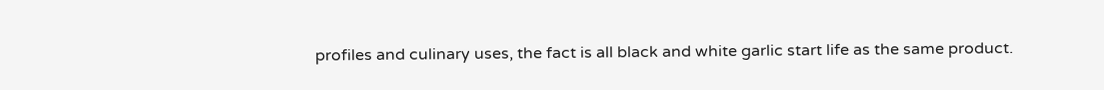profiles and culinary uses, the fact is all black and white garlic start life as the same product.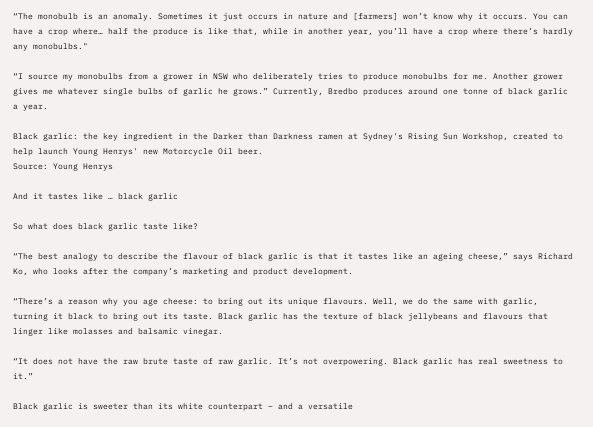“The monobulb is an anomaly. Sometimes it just occurs in nature and [farmers] won’t know why it occurs. You can have a crop where… half the produce is like that, while in another year, you’ll have a crop where there’s hardly any monobulbs."

“I source my monobulbs from a grower in NSW who deliberately tries to produce monobulbs for me. Another grower gives me whatever single bulbs of garlic he grows.” Currently, Bredbo produces around one tonne of black garlic a year.

Black garlic: the key ingredient in the Darker than Darkness ramen at Sydney's Rising Sun Workshop, created to help launch Young Henrys' new Motorcycle Oil beer.
Source: Young Henrys

And it tastes like … black garlic

So what does black garlic taste like?

“The best analogy to describe the flavour of black garlic is that it tastes like an ageing cheese,” says Richard Ko, who looks after the company’s marketing and product development.

“There’s a reason why you age cheese: to bring out its unique flavours. Well, we do the same with garlic, turning it black to bring out its taste. Black garlic has the texture of black jellybeans and flavours that linger like molasses and balsamic vinegar.

“It does not have the raw brute taste of raw garlic. It’s not overpowering. Black garlic has real sweetness to it.”

Black garlic is sweeter than its white counterpart – and a versatile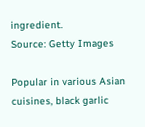ingredient.
Source: Getty Images

Popular in various Asian cuisines, black garlic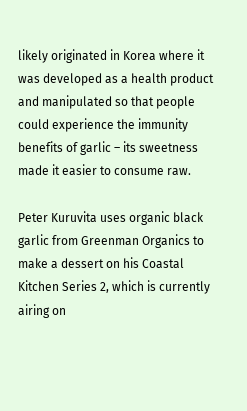likely originated in Korea where it was developed as a health product and manipulated so that people could experience the immunity benefits of garlic – its sweetness made it easier to consume raw.

Peter Kuruvita uses organic black garlic from Greenman Organics to make a dessert on his Coastal Kitchen Series 2, which is currently airing on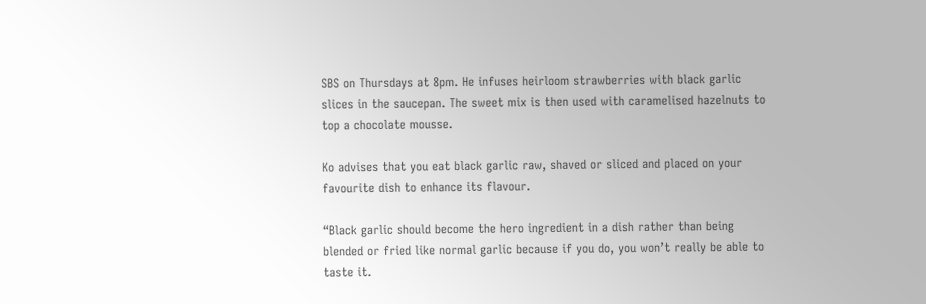SBS on Thursdays at 8pm. He infuses heirloom strawberries with black garlic slices in the saucepan. The sweet mix is then used with caramelised hazelnuts to top a chocolate mousse.

Ko advises that you eat black garlic raw, shaved or sliced and placed on your favourite dish to enhance its flavour.

“Black garlic should become the hero ingredient in a dish rather than being blended or fried like normal garlic because if you do, you won’t really be able to taste it.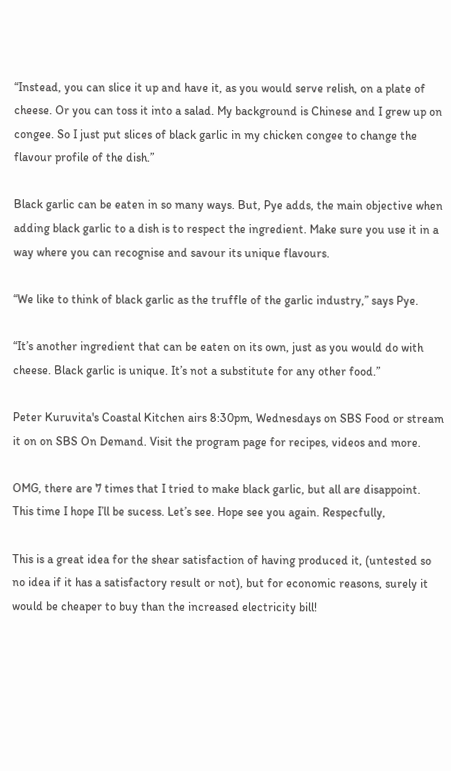“Instead, you can slice it up and have it, as you would serve relish, on a plate of cheese. Or you can toss it into a salad. My background is Chinese and I grew up on congee. So I just put slices of black garlic in my chicken congee to change the flavour profile of the dish.”

Black garlic can be eaten in so many ways. But, Pye adds, the main objective when adding black garlic to a dish is to respect the ingredient. Make sure you use it in a way where you can recognise and savour its unique flavours.

“We like to think of black garlic as the truffle of the garlic industry,” says Pye.

“It’s another ingredient that can be eaten on its own, just as you would do with cheese. Black garlic is unique. It’s not a substitute for any other food.”

Peter Kuruvita's Coastal Kitchen airs 8:30pm, Wednesdays on SBS Food or stream it on on SBS On Demand. Visit the program page for recipes, videos and more.

OMG, there are 7 times that I tried to make black garlic, but all are disappoint.
This time I hope I’ll be sucess. Let’s see. Hope see you again. Respecfully,

This is a great idea for the shear satisfaction of having produced it, (untested so no idea if it has a satisfactory result or not), but for economic reasons, surely it would be cheaper to buy than the increased electricity bill!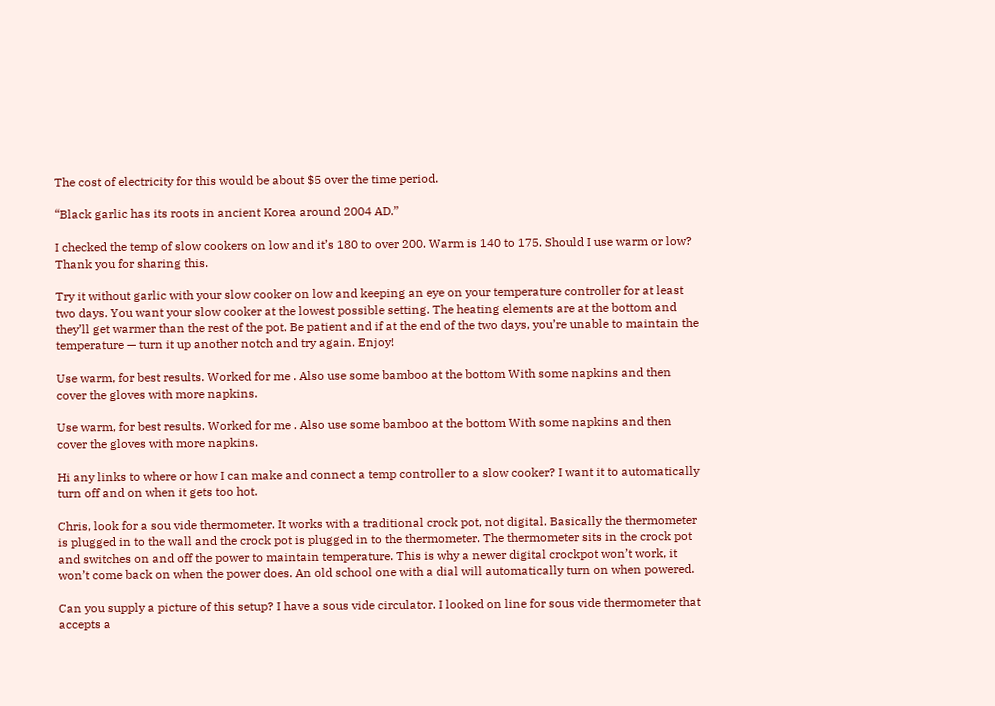The cost of electricity for this would be about $5 over the time period.

“Black garlic has its roots in ancient Korea around 2004 AD.”

I checked the temp of slow cookers on low and it’s 180 to over 200. Warm is 140 to 175. Should I use warm or low? Thank you for sharing this.

Try it without garlic with your slow cooker on low and keeping an eye on your temperature controller for at least two days. You want your slow cooker at the lowest possible setting. The heating elements are at the bottom and they’ll get warmer than the rest of the pot. Be patient and if at the end of the two days, you’re unable to maintain the temperature — turn it up another notch and try again. Enjoy!

Use warm, for best results. Worked for me . Also use some bamboo at the bottom With some napkins and then cover the gloves with more napkins.

Use warm, for best results. Worked for me . Also use some bamboo at the bottom With some napkins and then cover the gloves with more napkins.

Hi any links to where or how I can make and connect a temp controller to a slow cooker? I want it to automatically turn off and on when it gets too hot.

Chris, look for a sou vide thermometer. It works with a traditional crock pot, not digital. Basically the thermometer is plugged in to the wall and the crock pot is plugged in to the thermometer. The thermometer sits in the crock pot and switches on and off the power to maintain temperature. This is why a newer digital crockpot won’t work, it won’t come back on when the power does. An old school one with a dial will automatically turn on when powered.

Can you supply a picture of this setup? I have a sous vide circulator. I looked on line for sous vide thermometer that accepts a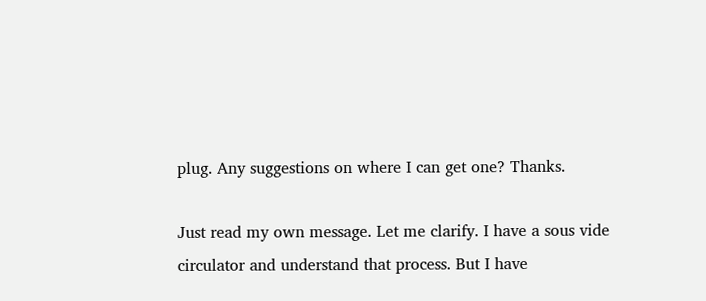plug. Any suggestions on where I can get one? Thanks.

Just read my own message. Let me clarify. I have a sous vide circulator and understand that process. But I have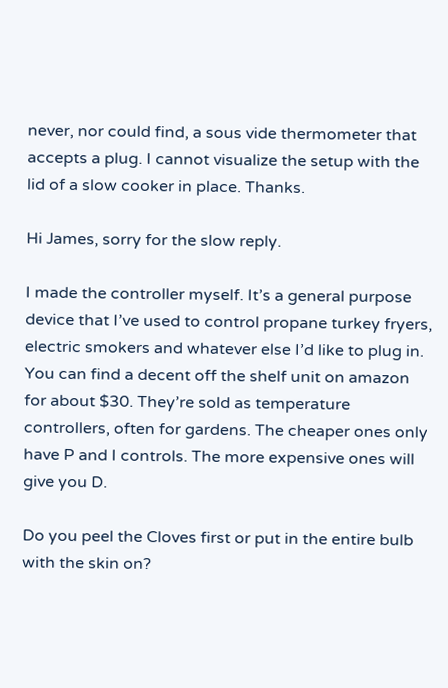never, nor could find, a sous vide thermometer that accepts a plug. I cannot visualize the setup with the lid of a slow cooker in place. Thanks.

Hi James, sorry for the slow reply.

I made the controller myself. It’s a general purpose device that I’ve used to control propane turkey fryers, electric smokers and whatever else I’d like to plug in. You can find a decent off the shelf unit on amazon for about $30. They’re sold as temperature controllers, often for gardens. The cheaper ones only have P and I controls. The more expensive ones will give you D.

Do you peel the Cloves first or put in the entire bulb with the skin on?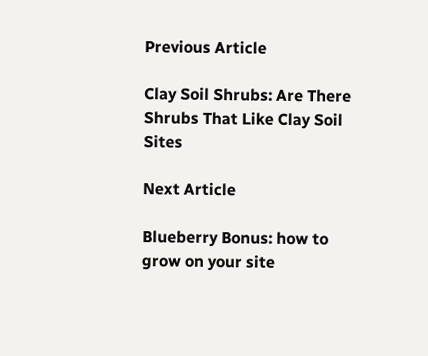Previous Article

Clay Soil Shrubs: Are There Shrubs That Like Clay Soil Sites

Next Article

Blueberry Bonus: how to grow on your site